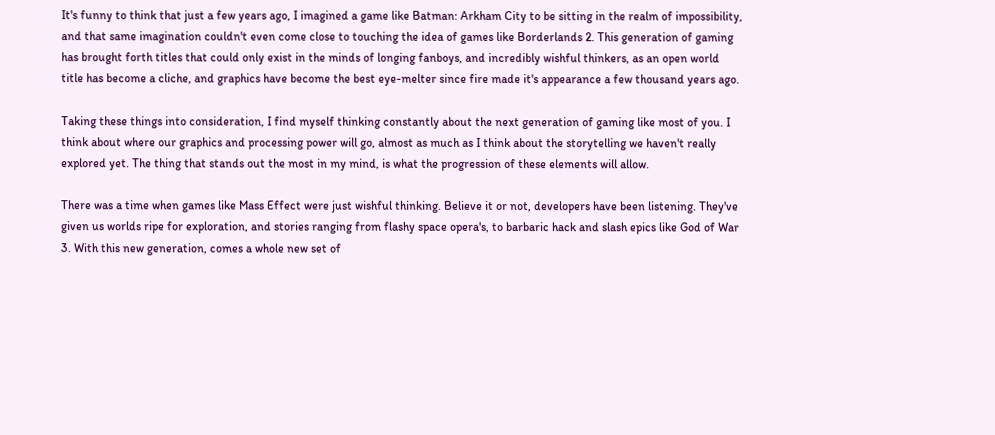It's funny to think that just a few years ago, I imagined a game like Batman: Arkham City to be sitting in the realm of impossibility, and that same imagination couldn't even come close to touching the idea of games like Borderlands 2. This generation of gaming has brought forth titles that could only exist in the minds of longing fanboys, and incredibly wishful thinkers, as an open world title has become a cliche, and graphics have become the best eye-melter since fire made it's appearance a few thousand years ago.

Taking these things into consideration, I find myself thinking constantly about the next generation of gaming like most of you. I think about where our graphics and processing power will go, almost as much as I think about the storytelling we haven't really explored yet. The thing that stands out the most in my mind, is what the progression of these elements will allow.

There was a time when games like Mass Effect were just wishful thinking. Believe it or not, developers have been listening. They've given us worlds ripe for exploration, and stories ranging from flashy space opera's, to barbaric hack and slash epics like God of War 3. With this new generation, comes a whole new set of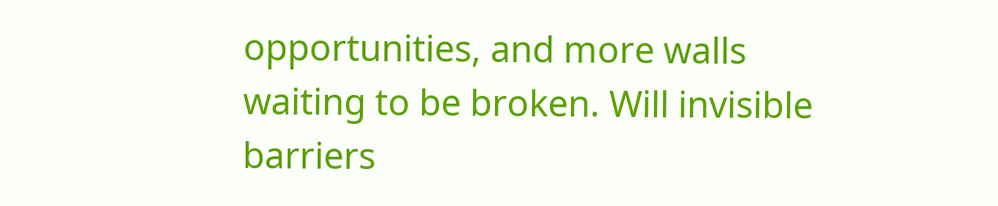opportunities, and more walls waiting to be broken. Will invisible barriers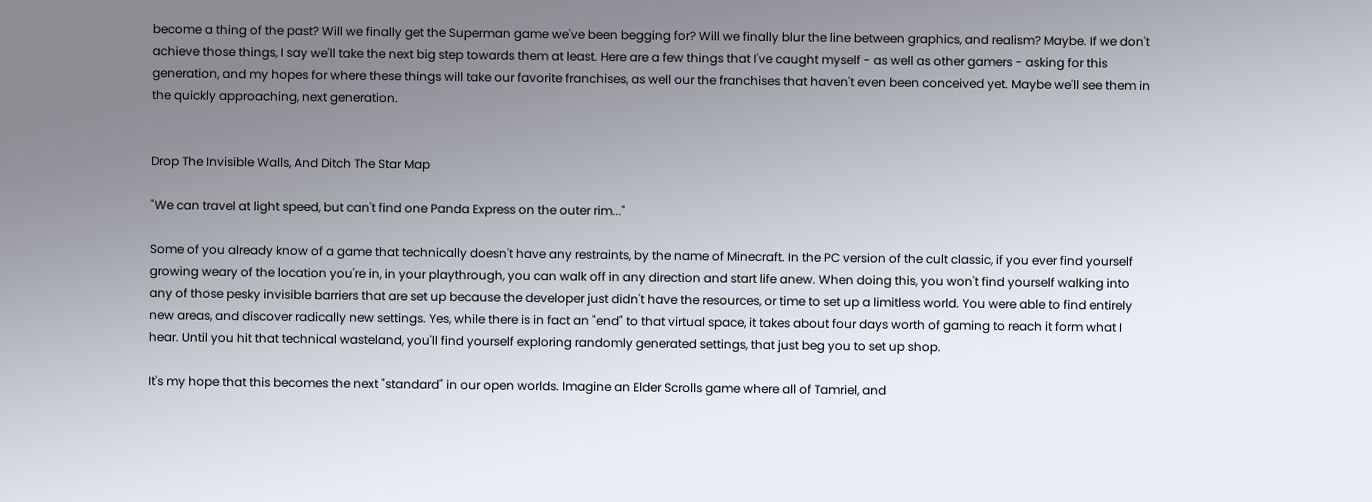become a thing of the past? Will we finally get the Superman game we've been begging for? Will we finally blur the line between graphics, and realism? Maybe. If we don't achieve those things, I say we'll take the next big step towards them at least. Here are a few things that I've caught myself - as well as other gamers - asking for this generation, and my hopes for where these things will take our favorite franchises, as well our the franchises that haven't even been conceived yet. Maybe we'll see them in the quickly approaching, next generation.


Drop The Invisible Walls, And Ditch The Star Map

"We can travel at light speed, but can't find one Panda Express on the outer rim..."

Some of you already know of a game that technically doesn't have any restraints, by the name of Minecraft. In the PC version of the cult classic, if you ever find yourself growing weary of the location you're in, in your playthrough, you can walk off in any direction and start life anew. When doing this, you won't find yourself walking into any of those pesky invisible barriers that are set up because the developer just didn't have the resources, or time to set up a limitless world. You were able to find entirely new areas, and discover radically new settings. Yes, while there is in fact an "end" to that virtual space, it takes about four days worth of gaming to reach it form what I hear. Until you hit that technical wasteland, you'll find yourself exploring randomly generated settings, that just beg you to set up shop.

It's my hope that this becomes the next "standard" in our open worlds. Imagine an Elder Scrolls game where all of Tamriel, and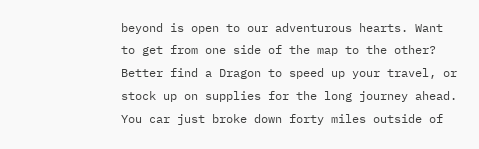beyond is open to our adventurous hearts. Want to get from one side of the map to the other? Better find a Dragon to speed up your travel, or stock up on supplies for the long journey ahead. You car just broke down forty miles outside of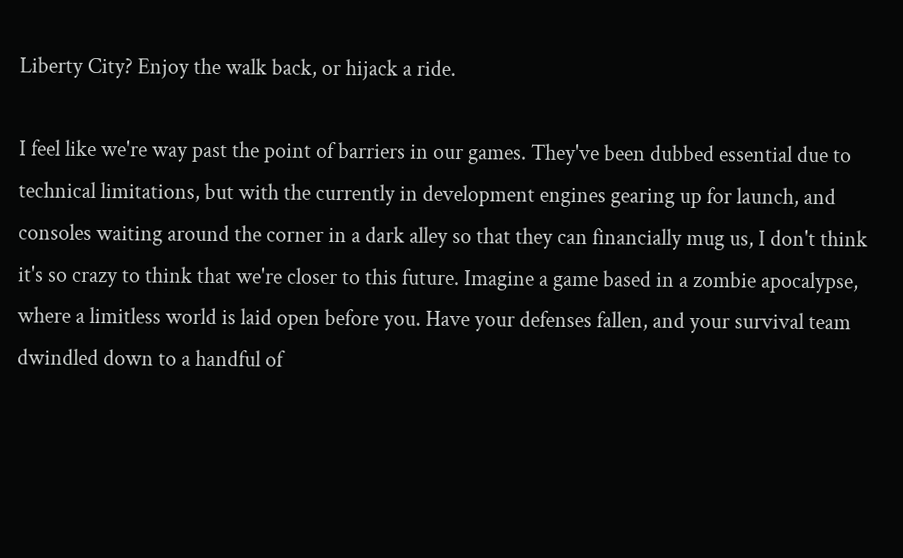Liberty City? Enjoy the walk back, or hijack a ride.

I feel like we're way past the point of barriers in our games. They've been dubbed essential due to technical limitations, but with the currently in development engines gearing up for launch, and consoles waiting around the corner in a dark alley so that they can financially mug us, I don't think it's so crazy to think that we're closer to this future. Imagine a game based in a zombie apocalypse, where a limitless world is laid open before you. Have your defenses fallen, and your survival team dwindled down to a handful of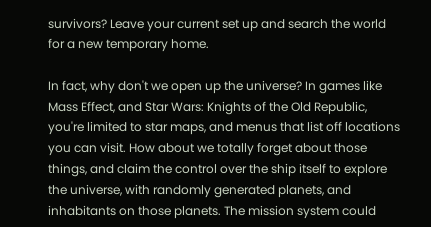survivors? Leave your current set up and search the world for a new temporary home.

In fact, why don't we open up the universe? In games like Mass Effect, and Star Wars: Knights of the Old Republic, you're limited to star maps, and menus that list off locations you can visit. How about we totally forget about those things, and claim the control over the ship itself to explore the universe, with randomly generated planets, and inhabitants on those planets. The mission system could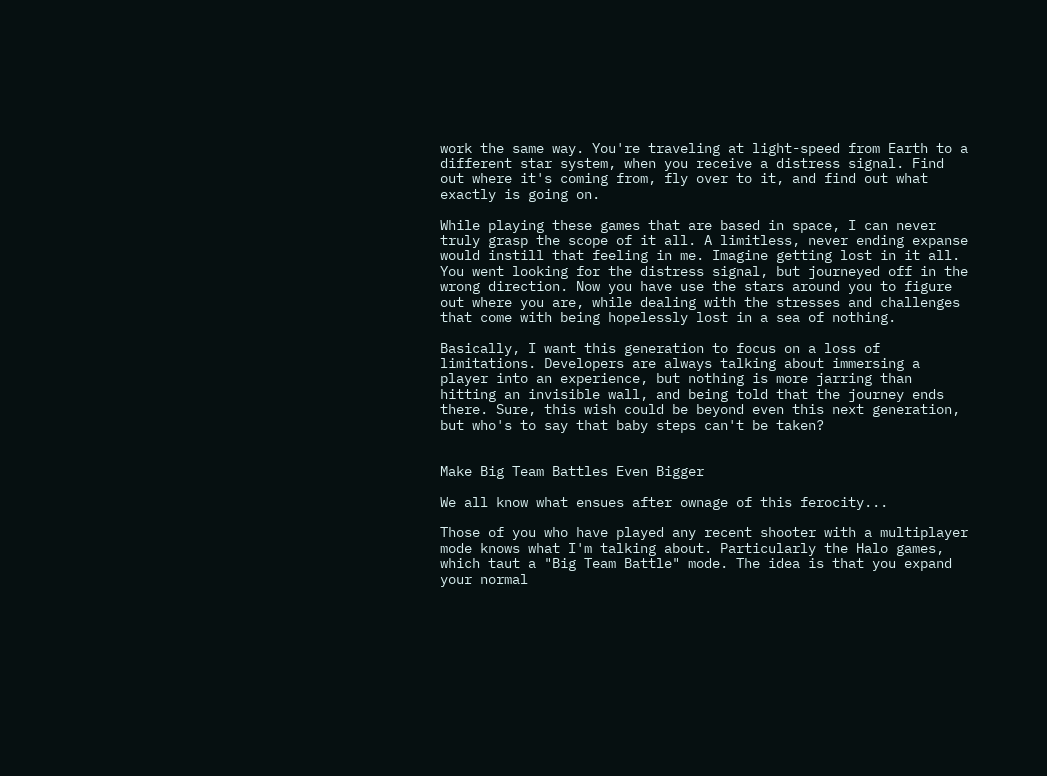work the same way. You're traveling at light-speed from Earth to a different star system, when you receive a distress signal. Find out where it's coming from, fly over to it, and find out what exactly is going on.

While playing these games that are based in space, I can never truly grasp the scope of it all. A limitless, never ending expanse would instill that feeling in me. Imagine getting lost in it all. You went looking for the distress signal, but journeyed off in the wrong direction. Now you have use the stars around you to figure out where you are, while dealing with the stresses and challenges that come with being hopelessly lost in a sea of nothing.

Basically, I want this generation to focus on a loss of limitations. Developers are always talking about immersing a player into an experience, but nothing is more jarring than hitting an invisible wall, and being told that the journey ends there. Sure, this wish could be beyond even this next generation, but who's to say that baby steps can't be taken?


Make Big Team Battles Even Bigger

We all know what ensues after ownage of this ferocity...

Those of you who have played any recent shooter with a multiplayer mode knows what I'm talking about. Particularly the Halo games, which taut a "Big Team Battle" mode. The idea is that you expand your normal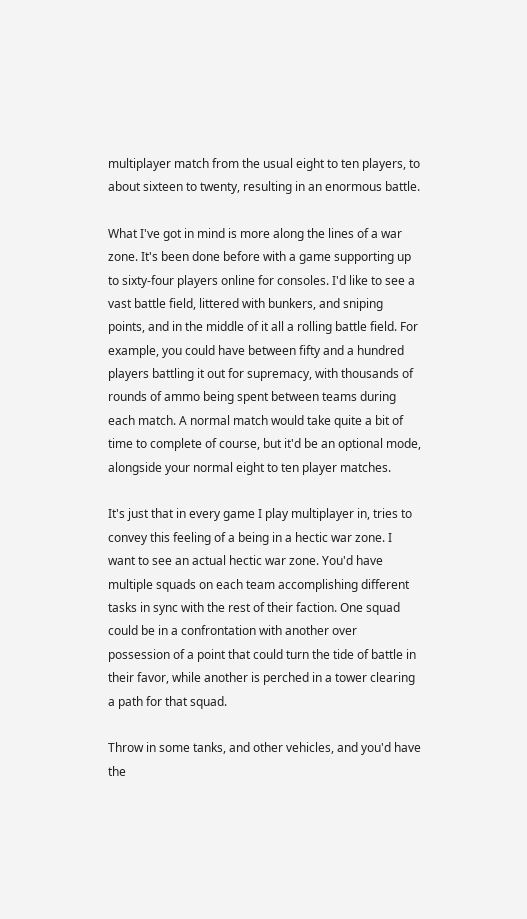multiplayer match from the usual eight to ten players, to about sixteen to twenty, resulting in an enormous battle.

What I've got in mind is more along the lines of a war zone. It's been done before with a game supporting up to sixty-four players online for consoles. I'd like to see a vast battle field, littered with bunkers, and sniping points, and in the middle of it all a rolling battle field. For example, you could have between fifty and a hundred players battling it out for supremacy, with thousands of rounds of ammo being spent between teams during each match. A normal match would take quite a bit of time to complete of course, but it'd be an optional mode, alongside your normal eight to ten player matches.

It's just that in every game I play multiplayer in, tries to convey this feeling of a being in a hectic war zone. I want to see an actual hectic war zone. You'd have multiple squads on each team accomplishing different tasks in sync with the rest of their faction. One squad could be in a confrontation with another over possession of a point that could turn the tide of battle in their favor, while another is perched in a tower clearing a path for that squad.

Throw in some tanks, and other vehicles, and you'd have the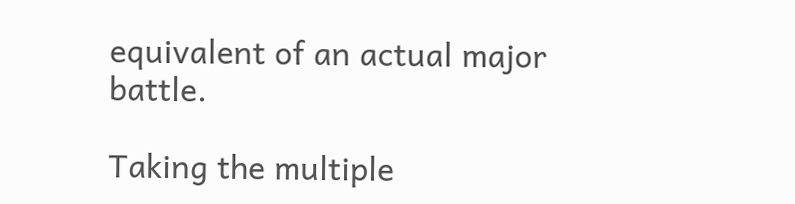equivalent of an actual major battle.

Taking the multiple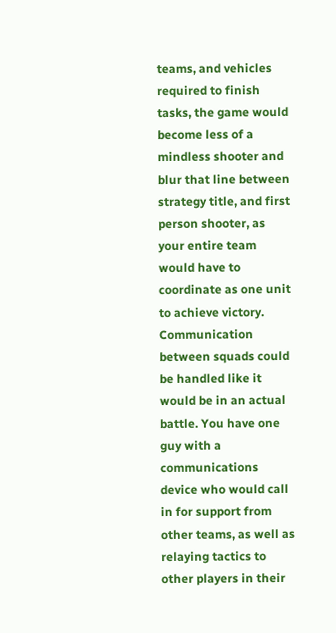teams, and vehicles required to finish tasks, the game would become less of a mindless shooter and blur that line between strategy title, and first person shooter, as your entire team would have to coordinate as one unit to achieve victory. Communication between squads could be handled like it would be in an actual battle. You have one guy with a communications device who would call in for support from other teams, as well as relaying tactics to other players in their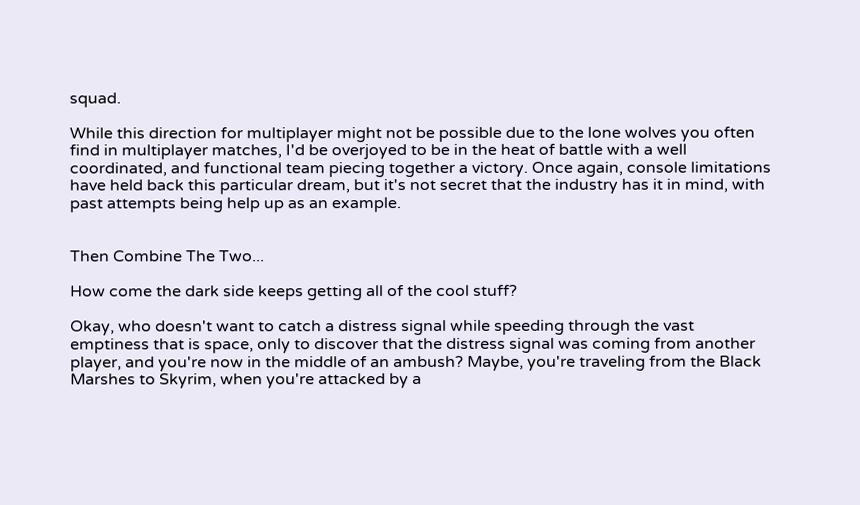squad.

While this direction for multiplayer might not be possible due to the lone wolves you often find in multiplayer matches, I'd be overjoyed to be in the heat of battle with a well coordinated, and functional team piecing together a victory. Once again, console limitations have held back this particular dream, but it's not secret that the industry has it in mind, with past attempts being help up as an example.


Then Combine The Two...

How come the dark side keeps getting all of the cool stuff?

Okay, who doesn't want to catch a distress signal while speeding through the vast emptiness that is space, only to discover that the distress signal was coming from another player, and you're now in the middle of an ambush? Maybe, you're traveling from the Black Marshes to Skyrim, when you're attacked by a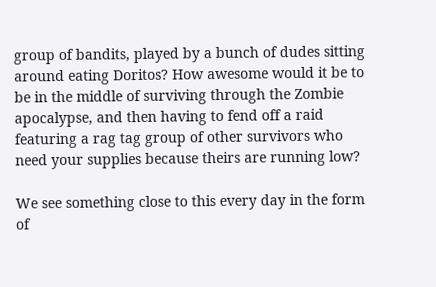group of bandits, played by a bunch of dudes sitting around eating Doritos? How awesome would it be to be in the middle of surviving through the Zombie apocalypse, and then having to fend off a raid featuring a rag tag group of other survivors who need your supplies because theirs are running low?

We see something close to this every day in the form of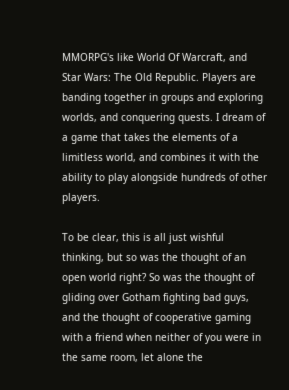MMORPG's like World Of Warcraft, and Star Wars: The Old Republic. Players are banding together in groups and exploring worlds, and conquering quests. I dream of a game that takes the elements of a limitless world, and combines it with the ability to play alongside hundreds of other players.

To be clear, this is all just wishful thinking, but so was the thought of an open world right? So was the thought of gliding over Gotham fighting bad guys, and the thought of cooperative gaming with a friend when neither of you were in the same room, let alone the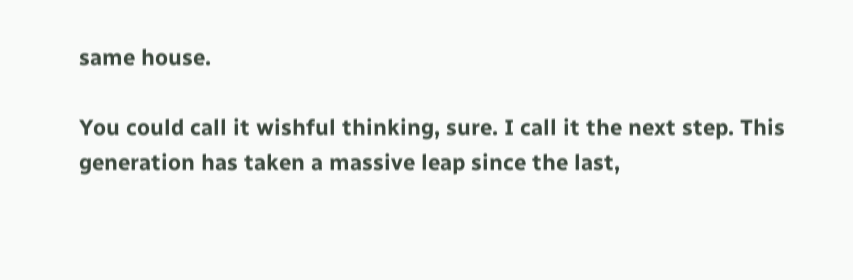same house.

You could call it wishful thinking, sure. I call it the next step. This generation has taken a massive leap since the last,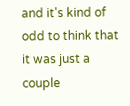and it's kind of odd to think that it was just a couple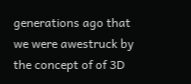generations ago that we were awestruck by the concept of of 3D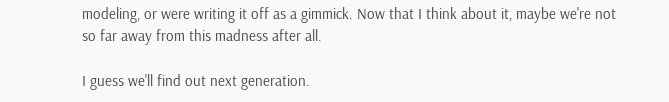modeling, or were writing it off as a gimmick. Now that I think about it, maybe we're not so far away from this madness after all.

I guess we'll find out next generation.